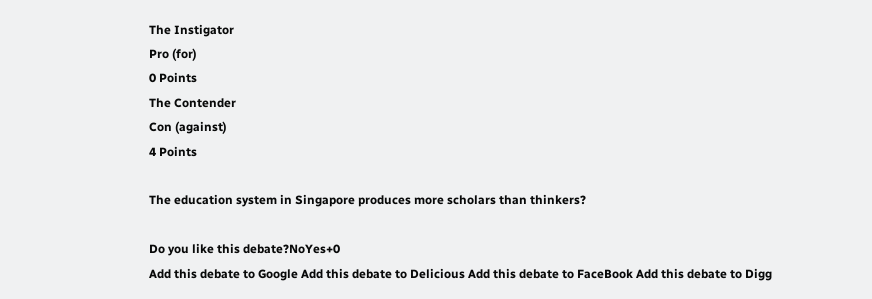The Instigator
Pro (for)
0 Points
The Contender
Con (against)
4 Points

The education system in Singapore produces more scholars than thinkers?

Do you like this debate?NoYes+0
Add this debate to Google Add this debate to Delicious Add this debate to FaceBook Add this debate to Digg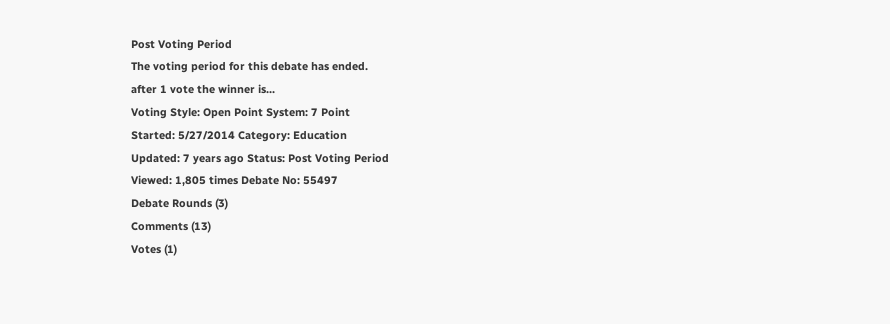Post Voting Period
The voting period for this debate has ended.
after 1 vote the winner is...
Voting Style: Open Point System: 7 Point
Started: 5/27/2014 Category: Education
Updated: 7 years ago Status: Post Voting Period
Viewed: 1,805 times Debate No: 55497
Debate Rounds (3)
Comments (13)
Votes (1)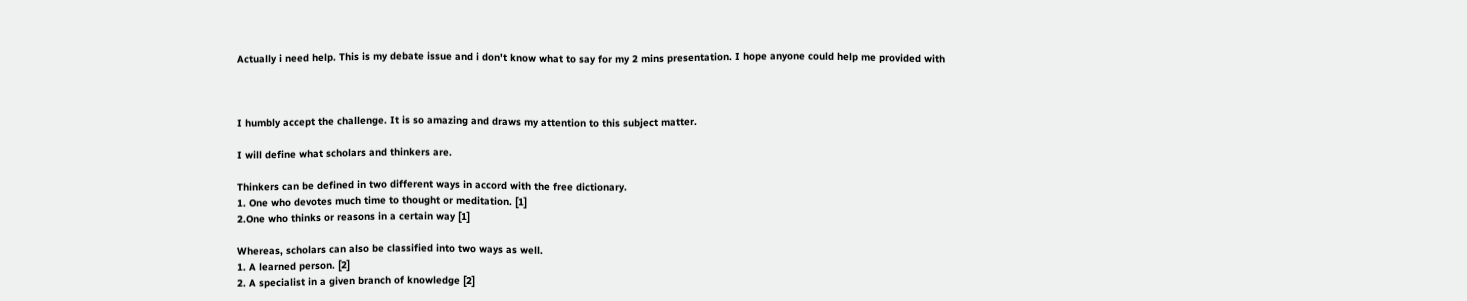Actually i need help. This is my debate issue and i don't know what to say for my 2 mins presentation. I hope anyone could help me provided with



I humbly accept the challenge. It is so amazing and draws my attention to this subject matter.

I will define what scholars and thinkers are.

Thinkers can be defined in two different ways in accord with the free dictionary.
1. One who devotes much time to thought or meditation. [1]
2.One who thinks or reasons in a certain way [1]

Whereas, scholars can also be classified into two ways as well.
1. A learned person. [2]
2. A specialist in a given branch of knowledge [2]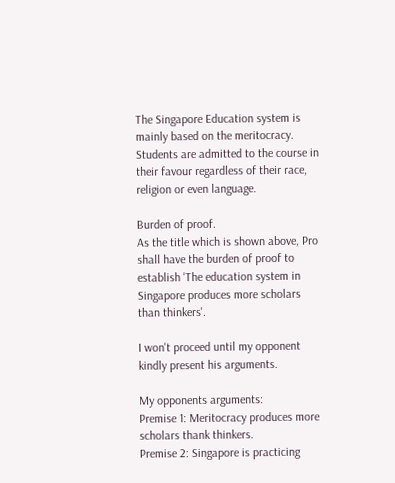The Singapore Education system is mainly based on the meritocracy. Students are admitted to the course in their favour regardless of their race, religion or even language.

Burden of proof.
As the title which is shown above, Pro shall have the burden of proof to establish 'The education system in Singapore produces more scholars than thinkers'.

I won't proceed until my opponent kindly present his arguments.

My opponents arguments:
Premise 1: Meritocracy produces more scholars thank thinkers.
Premise 2: Singapore is practicing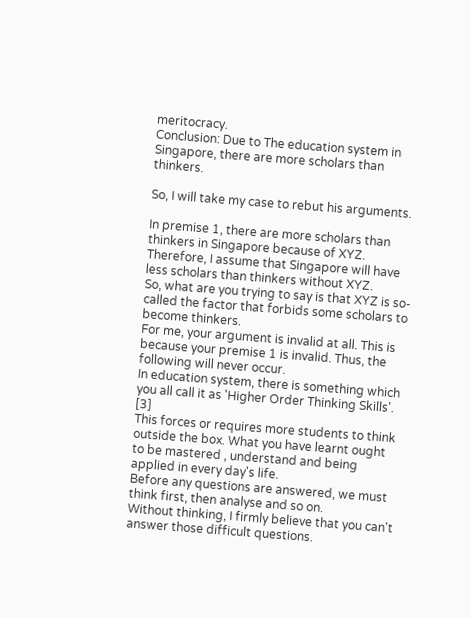meritocracy.
Conclusion: Due to The education system in Singapore, there are more scholars than thinkers.

So, I will take my case to rebut his arguments.

In premise 1, there are more scholars than thinkers in Singapore because of XYZ.
Therefore, I assume that Singapore will have less scholars than thinkers without XYZ.
So, what are you trying to say is that XYZ is so-called the factor that forbids some scholars to become thinkers.
For me, your argument is invalid at all. This is because your premise 1 is invalid. Thus, the following will never occur.
In education system, there is something which you all call it as 'Higher Order Thinking Skills'. [3]
This forces or requires more students to think outside the box. What you have learnt ought to be mastered , understand and being applied in every day's life.
Before any questions are answered, we must think first, then analyse and so on.
Without thinking, I firmly believe that you can't answer those difficult questions.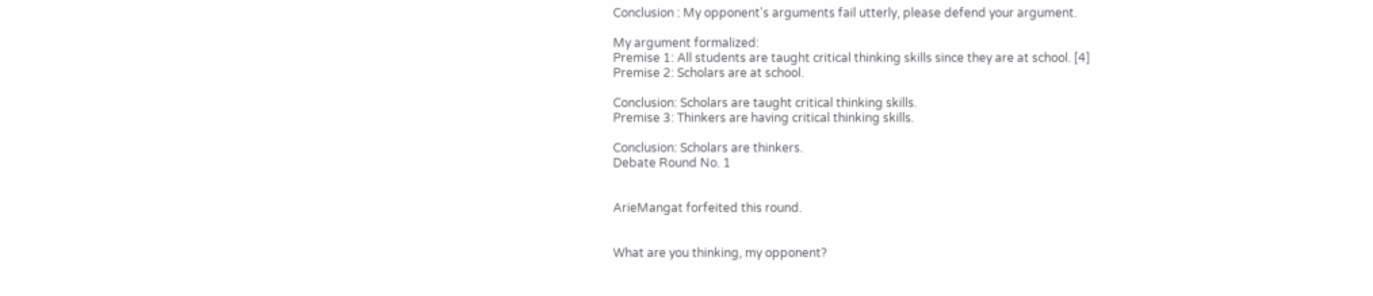Conclusion : My opponent's arguments fail utterly, please defend your argument.

My argument formalized:
Premise 1: All students are taught critical thinking skills since they are at school. [4]
Premise 2: Scholars are at school.

Conclusion: Scholars are taught critical thinking skills.
Premise 3: Thinkers are having critical thinking skills.

Conclusion: Scholars are thinkers.
Debate Round No. 1


ArieMangat forfeited this round.


What are you thinking, my opponent?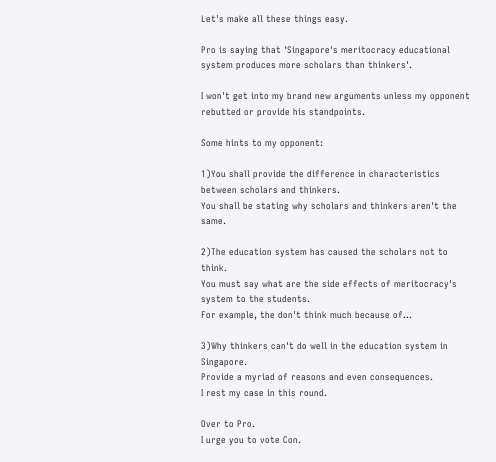Let's make all these things easy.

Pro is saying that 'Singapore's meritocracy educational system produces more scholars than thinkers'.

I won't get into my brand new arguments unless my opponent rebutted or provide his standpoints.

Some hints to my opponent:

1)You shall provide the difference in characteristics between scholars and thinkers.
You shall be stating why scholars and thinkers aren't the same.

2)The education system has caused the scholars not to think.
You must say what are the side effects of meritocracy's system to the students.
For example, the don't think much because of...

3)Why thinkers can't do well in the education system in Singapore.
Provide a myriad of reasons and even consequences.
I rest my case in this round.

Over to Pro.
I urge you to vote Con.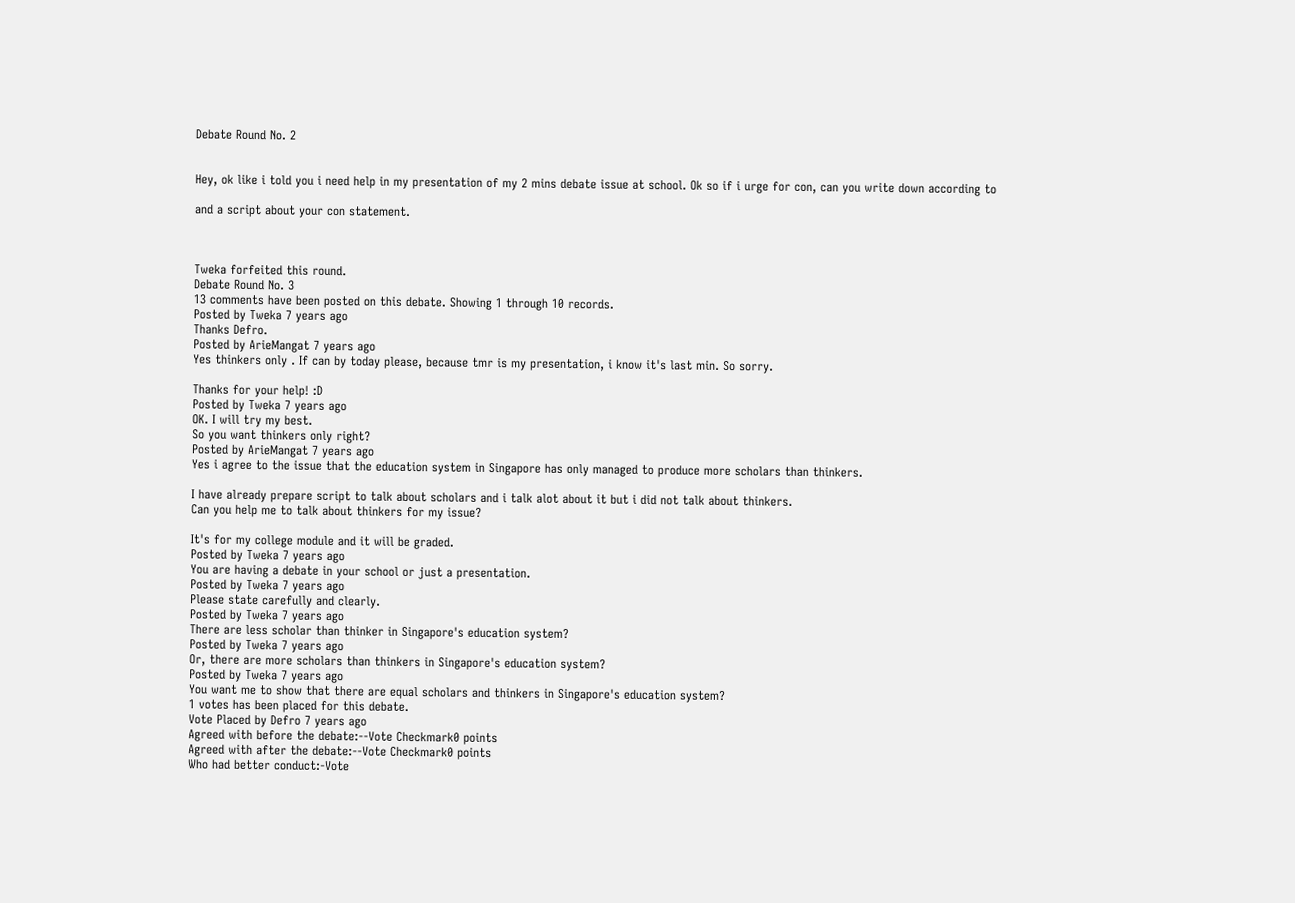Debate Round No. 2


Hey, ok like i told you i need help in my presentation of my 2 mins debate issue at school. Ok so if i urge for con, can you write down according to

and a script about your con statement.



Tweka forfeited this round.
Debate Round No. 3
13 comments have been posted on this debate. Showing 1 through 10 records.
Posted by Tweka 7 years ago
Thanks Defro.
Posted by ArieMangat 7 years ago
Yes thinkers only . If can by today please, because tmr is my presentation, i know it's last min. So sorry.

Thanks for your help! :D
Posted by Tweka 7 years ago
OK. I will try my best.
So you want thinkers only right?
Posted by ArieMangat 7 years ago
Yes i agree to the issue that the education system in Singapore has only managed to produce more scholars than thinkers.

I have already prepare script to talk about scholars and i talk alot about it but i did not talk about thinkers.
Can you help me to talk about thinkers for my issue?

It's for my college module and it will be graded.
Posted by Tweka 7 years ago
You are having a debate in your school or just a presentation.
Posted by Tweka 7 years ago
Please state carefully and clearly.
Posted by Tweka 7 years ago
There are less scholar than thinker in Singapore's education system?
Posted by Tweka 7 years ago
Or, there are more scholars than thinkers in Singapore's education system?
Posted by Tweka 7 years ago
You want me to show that there are equal scholars and thinkers in Singapore's education system?
1 votes has been placed for this debate.
Vote Placed by Defro 7 years ago
Agreed with before the debate:--Vote Checkmark0 points
Agreed with after the debate:--Vote Checkmark0 points
Who had better conduct:-Vote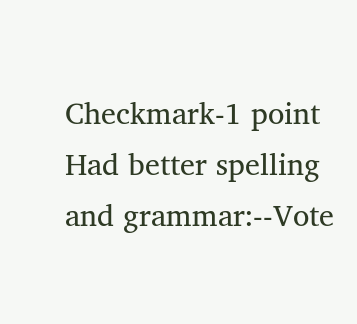Checkmark-1 point
Had better spelling and grammar:--Vote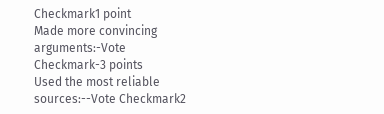Checkmark1 point
Made more convincing arguments:-Vote Checkmark-3 points
Used the most reliable sources:--Vote Checkmark2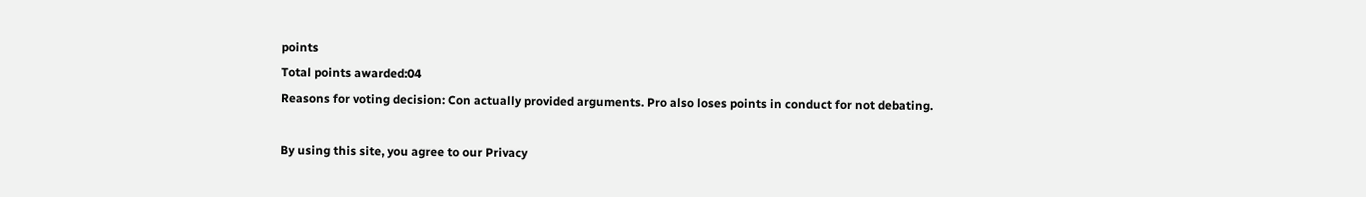points
Total points awarded:04
Reasons for voting decision: Con actually provided arguments. Pro also loses points in conduct for not debating.

By using this site, you agree to our Privacy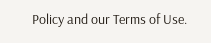Policy and our Terms of Use.